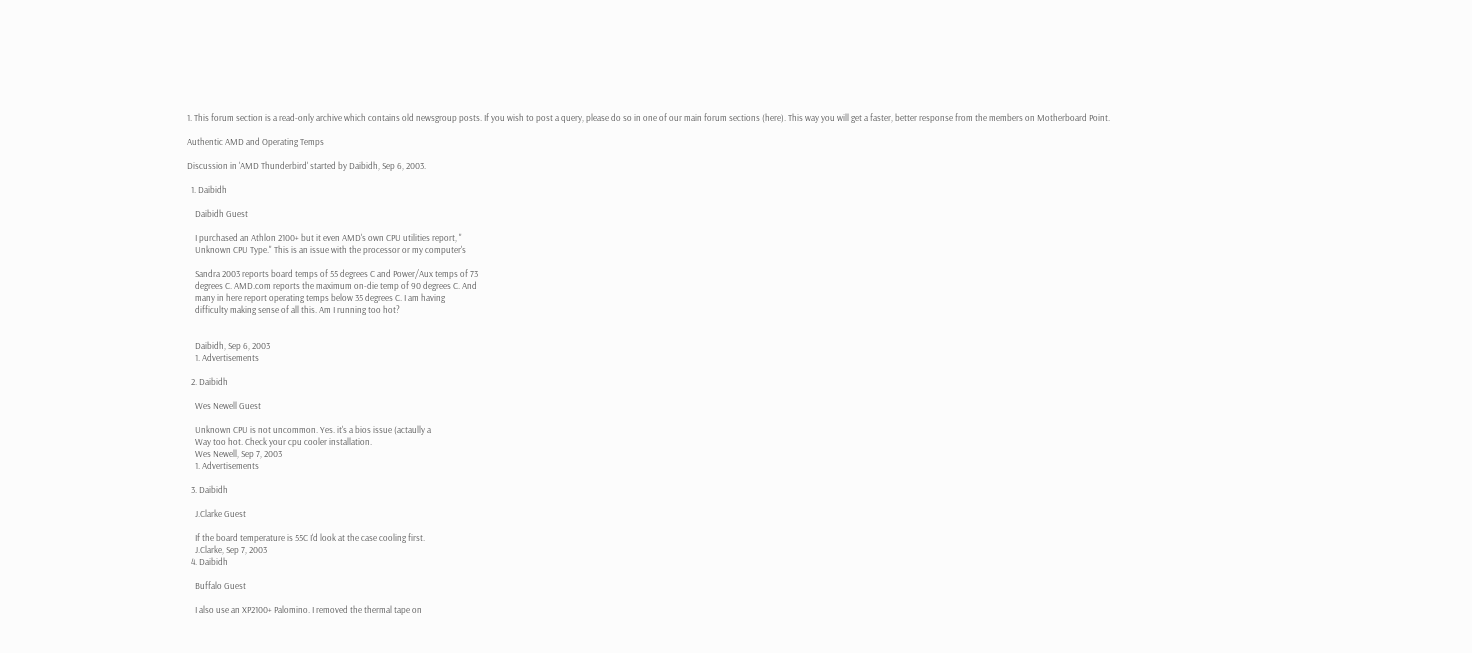1. This forum section is a read-only archive which contains old newsgroup posts. If you wish to post a query, please do so in one of our main forum sections (here). This way you will get a faster, better response from the members on Motherboard Point.

Authentic AMD and Operating Temps

Discussion in 'AMD Thunderbird' started by Daibidh, Sep 6, 2003.

  1. Daibidh

    Daibidh Guest

    I purchased an Athlon 2100+ but it even AMD's own CPU utilities report, "
    Unknown CPU Type." This is an issue with the processor or my computer's

    Sandra 2003 reports board temps of 55 degrees C and Power/Aux temps of 73
    degrees C. AMD.com reports the maximum on-die temp of 90 degrees C. And
    many in here report operating temps below 35 degrees C. I am having
    difficulty making sense of all this. Am I running too hot?


    Daibidh, Sep 6, 2003
    1. Advertisements

  2. Daibidh

    Wes Newell Guest

    Unknown CPU is not uncommon. Yes. it's a bios issue (actaully a
    Way too hot. Check your cpu cooler installation.
    Wes Newell, Sep 7, 2003
    1. Advertisements

  3. Daibidh

    J.Clarke Guest

    If the board temperature is 55C I'd look at the case cooling first.
    J.Clarke, Sep 7, 2003
  4. Daibidh

    Buffalo Guest

    I also use an XP2100+ Palomino. I removed the thermal tape on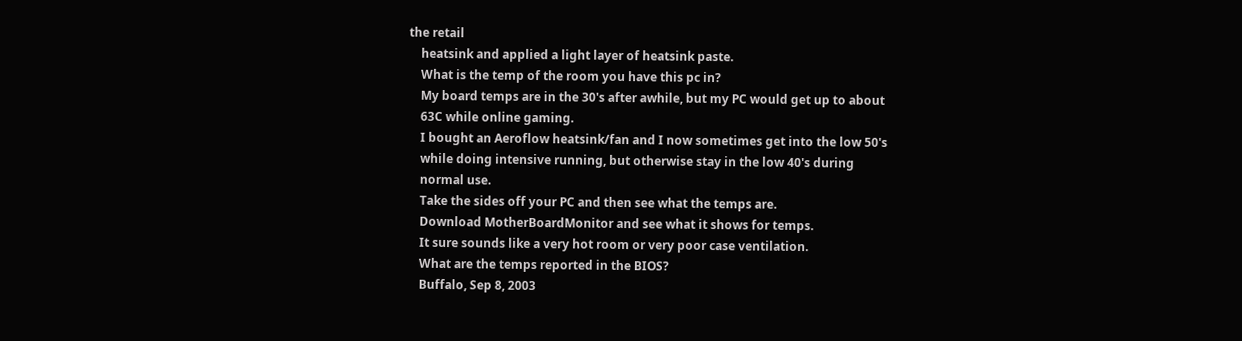the retail
    heatsink and applied a light layer of heatsink paste.
    What is the temp of the room you have this pc in?
    My board temps are in the 30's after awhile, but my PC would get up to about
    63C while online gaming.
    I bought an Aeroflow heatsink/fan and I now sometimes get into the low 50's
    while doing intensive running, but otherwise stay in the low 40's during
    normal use.
    Take the sides off your PC and then see what the temps are.
    Download MotherBoardMonitor and see what it shows for temps.
    It sure sounds like a very hot room or very poor case ventilation.
    What are the temps reported in the BIOS?
    Buffalo, Sep 8, 2003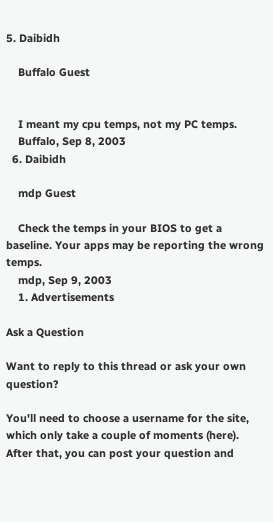5. Daibidh

    Buffalo Guest


    I meant my cpu temps, not my PC temps.
    Buffalo, Sep 8, 2003
  6. Daibidh

    mdp Guest

    Check the temps in your BIOS to get a baseline. Your apps may be reporting the wrong temps.
    mdp, Sep 9, 2003
    1. Advertisements

Ask a Question

Want to reply to this thread or ask your own question?

You'll need to choose a username for the site, which only take a couple of moments (here). After that, you can post your question and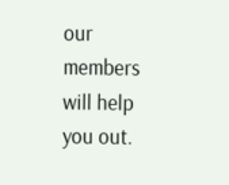our members will help you out.